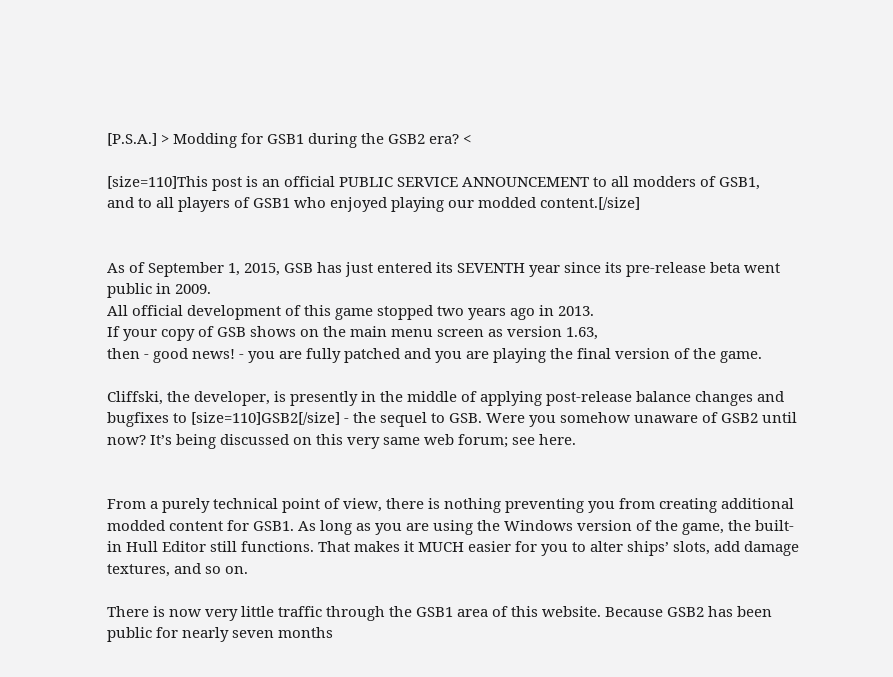[P.S.A.] > Modding for GSB1 during the GSB2 era? <

[size=110]This post is an official PUBLIC SERVICE ANNOUNCEMENT to all modders of GSB1,
and to all players of GSB1 who enjoyed playing our modded content.[/size]


As of September 1, 2015, GSB has just entered its SEVENTH year since its pre-release beta went public in 2009.
All official development of this game stopped two years ago in 2013.
If your copy of GSB shows on the main menu screen as version 1.63,
then - good news! - you are fully patched and you are playing the final version of the game.

Cliffski, the developer, is presently in the middle of applying post-release balance changes and bugfixes to [size=110]GSB2[/size] - the sequel to GSB. Were you somehow unaware of GSB2 until now? It’s being discussed on this very same web forum; see here.


From a purely technical point of view, there is nothing preventing you from creating additional modded content for GSB1. As long as you are using the Windows version of the game, the built-in Hull Editor still functions. That makes it MUCH easier for you to alter ships’ slots, add damage textures, and so on.

There is now very little traffic through the GSB1 area of this website. Because GSB2 has been public for nearly seven months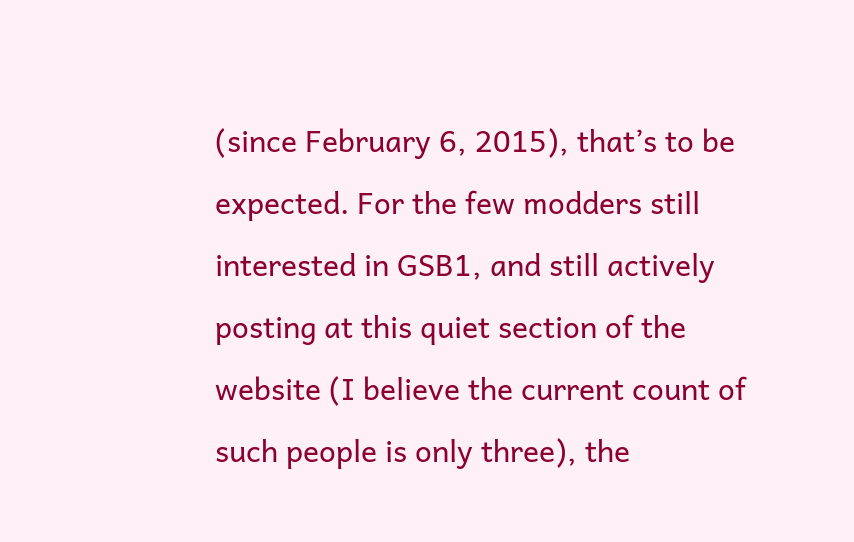(since February 6, 2015), that’s to be expected. For the few modders still interested in GSB1, and still actively posting at this quiet section of the website (I believe the current count of such people is only three), the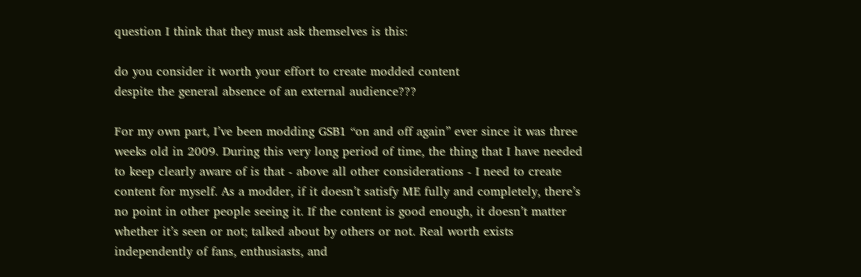question I think that they must ask themselves is this:

do you consider it worth your effort to create modded content
despite the general absence of an external audience???

For my own part, I’ve been modding GSB1 “on and off again” ever since it was three weeks old in 2009. During this very long period of time, the thing that I have needed to keep clearly aware of is that - above all other considerations - I need to create content for myself. As a modder, if it doesn’t satisfy ME fully and completely, there’s no point in other people seeing it. If the content is good enough, it doesn’t matter whether it’s seen or not; talked about by others or not. Real worth exists independently of fans, enthusiasts, and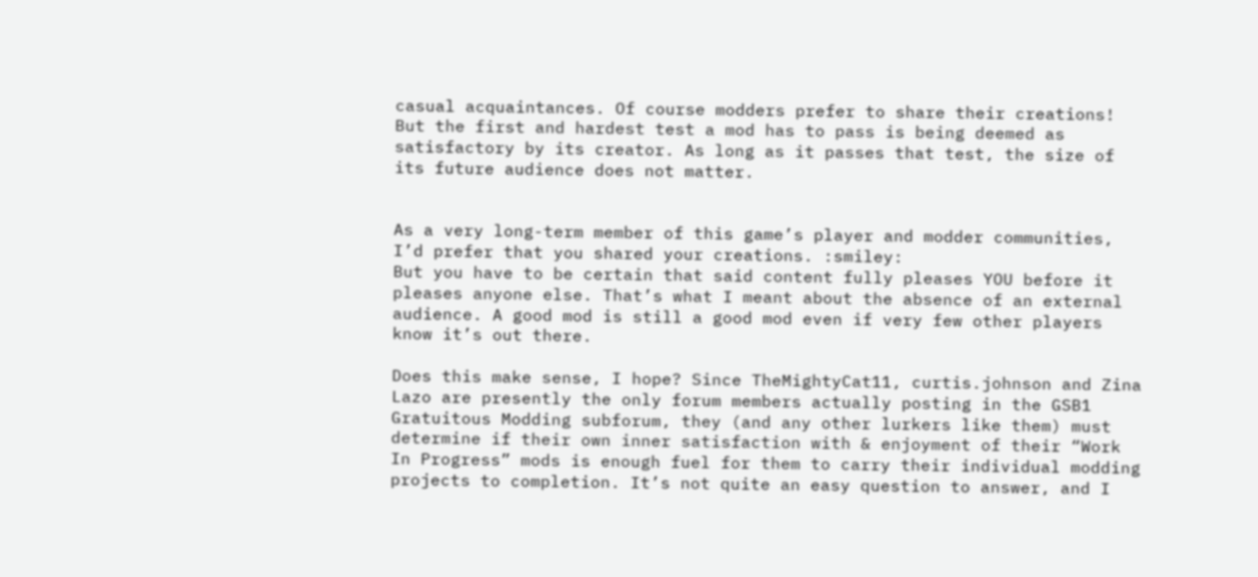casual acquaintances. Of course modders prefer to share their creations! But the first and hardest test a mod has to pass is being deemed as satisfactory by its creator. As long as it passes that test, the size of its future audience does not matter.


As a very long-term member of this game’s player and modder communities, I’d prefer that you shared your creations. :smiley:
But you have to be certain that said content fully pleases YOU before it pleases anyone else. That’s what I meant about the absence of an external audience. A good mod is still a good mod even if very few other players know it’s out there.

Does this make sense, I hope? Since TheMightyCat11, curtis.johnson and Zina Lazo are presently the only forum members actually posting in the GSB1 Gratuitous Modding subforum, they (and any other lurkers like them) must determine if their own inner satisfaction with & enjoyment of their “Work In Progress” mods is enough fuel for them to carry their individual modding projects to completion. It’s not quite an easy question to answer, and I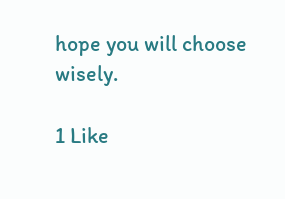hope you will choose wisely.

1 Like